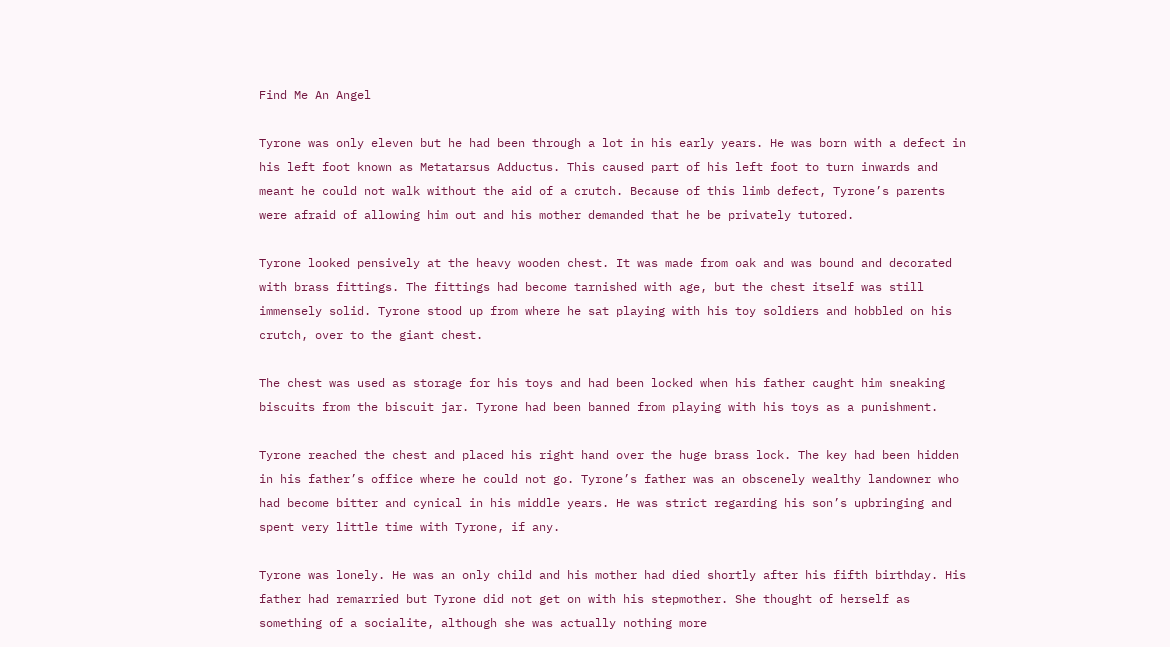Find Me An Angel

Tyrone was only eleven but he had been through a lot in his early years. He was born with a defect in his left foot known as Metatarsus Adductus. This caused part of his left foot to turn inwards and meant he could not walk without the aid of a crutch. Because of this limb defect, Tyrone’s parents were afraid of allowing him out and his mother demanded that he be privately tutored.

Tyrone looked pensively at the heavy wooden chest. It was made from oak and was bound and decorated with brass fittings. The fittings had become tarnished with age, but the chest itself was still immensely solid. Tyrone stood up from where he sat playing with his toy soldiers and hobbled on his crutch, over to the giant chest.

The chest was used as storage for his toys and had been locked when his father caught him sneaking biscuits from the biscuit jar. Tyrone had been banned from playing with his toys as a punishment.

Tyrone reached the chest and placed his right hand over the huge brass lock. The key had been hidden in his father’s office where he could not go. Tyrone’s father was an obscenely wealthy landowner who had become bitter and cynical in his middle years. He was strict regarding his son’s upbringing and spent very little time with Tyrone, if any.

Tyrone was lonely. He was an only child and his mother had died shortly after his fifth birthday. His father had remarried but Tyrone did not get on with his stepmother. She thought of herself as something of a socialite, although she was actually nothing more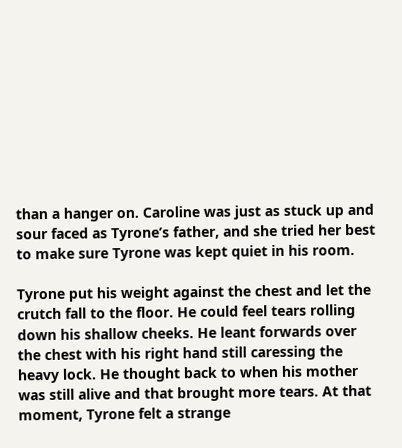than a hanger on. Caroline was just as stuck up and sour faced as Tyrone’s father, and she tried her best to make sure Tyrone was kept quiet in his room.

Tyrone put his weight against the chest and let the crutch fall to the floor. He could feel tears rolling down his shallow cheeks. He leant forwards over the chest with his right hand still caressing the heavy lock. He thought back to when his mother was still alive and that brought more tears. At that moment, Tyrone felt a strange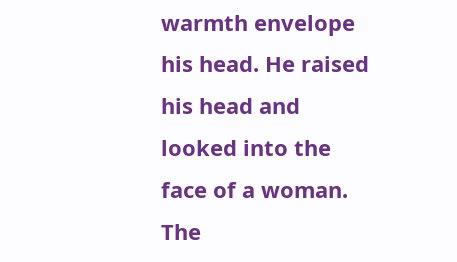warmth envelope his head. He raised his head and looked into the face of a woman. The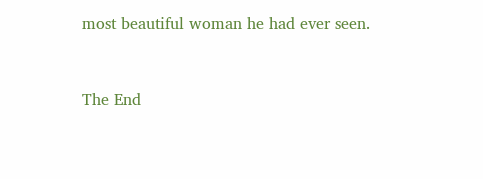most beautiful woman he had ever seen.


The End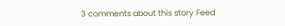3 comments about this story Feed